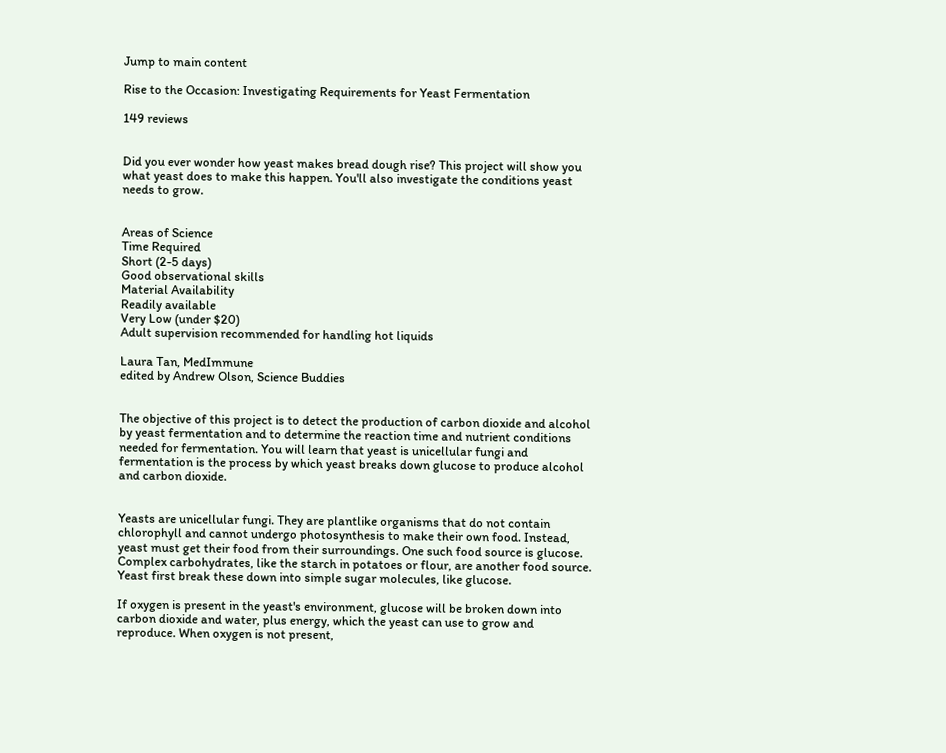Jump to main content

Rise to the Occasion: Investigating Requirements for Yeast Fermentation

149 reviews


Did you ever wonder how yeast makes bread dough rise? This project will show you what yeast does to make this happen. You'll also investigate the conditions yeast needs to grow.


Areas of Science
Time Required
Short (2-5 days)
Good observational skills
Material Availability
Readily available
Very Low (under $20)
Adult supervision recommended for handling hot liquids

Laura Tan, MedImmune
edited by Andrew Olson, Science Buddies


The objective of this project is to detect the production of carbon dioxide and alcohol by yeast fermentation and to determine the reaction time and nutrient conditions needed for fermentation. You will learn that yeast is unicellular fungi and fermentation is the process by which yeast breaks down glucose to produce alcohol and carbon dioxide.


Yeasts are unicellular fungi. They are plantlike organisms that do not contain chlorophyll and cannot undergo photosynthesis to make their own food. Instead, yeast must get their food from their surroundings. One such food source is glucose. Complex carbohydrates, like the starch in potatoes or flour, are another food source. Yeast first break these down into simple sugar molecules, like glucose.

If oxygen is present in the yeast's environment, glucose will be broken down into carbon dioxide and water, plus energy, which the yeast can use to grow and reproduce. When oxygen is not present,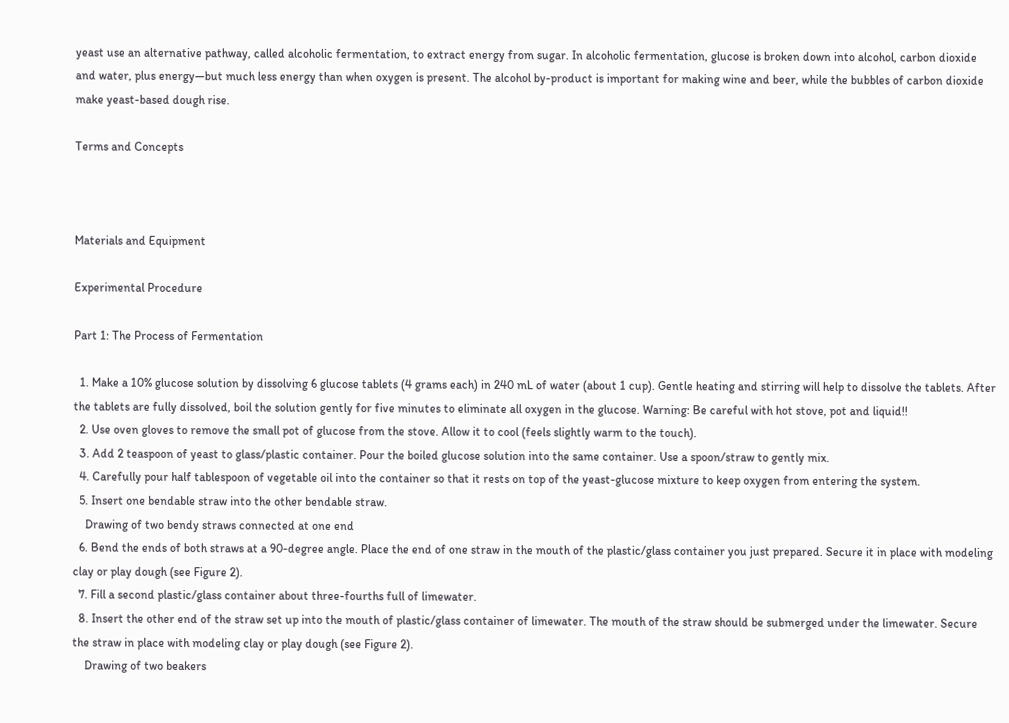yeast use an alternative pathway, called alcoholic fermentation, to extract energy from sugar. In alcoholic fermentation, glucose is broken down into alcohol, carbon dioxide and water, plus energy—but much less energy than when oxygen is present. The alcohol by-product is important for making wine and beer, while the bubbles of carbon dioxide make yeast-based dough rise.

Terms and Concepts



Materials and Equipment

Experimental Procedure

Part 1: The Process of Fermentation

  1. Make a 10% glucose solution by dissolving 6 glucose tablets (4 grams each) in 240 mL of water (about 1 cup). Gentle heating and stirring will help to dissolve the tablets. After the tablets are fully dissolved, boil the solution gently for five minutes to eliminate all oxygen in the glucose. Warning: Be careful with hot stove, pot and liquid!!
  2. Use oven gloves to remove the small pot of glucose from the stove. Allow it to cool (feels slightly warm to the touch).
  3. Add 2 teaspoon of yeast to glass/plastic container. Pour the boiled glucose solution into the same container. Use a spoon/straw to gently mix.
  4. Carefully pour half tablespoon of vegetable oil into the container so that it rests on top of the yeast-glucose mixture to keep oxygen from entering the system.
  5. Insert one bendable straw into the other bendable straw.
    Drawing of two bendy straws connected at one end
  6. Bend the ends of both straws at a 90-degree angle. Place the end of one straw in the mouth of the plastic/glass container you just prepared. Secure it in place with modeling clay or play dough (see Figure 2).
  7. Fill a second plastic/glass container about three-fourths full of limewater.
  8. Insert the other end of the straw set up into the mouth of plastic/glass container of limewater. The mouth of the straw should be submerged under the limewater. Secure the straw in place with modeling clay or play dough (see Figure 2).
    Drawing of two beakers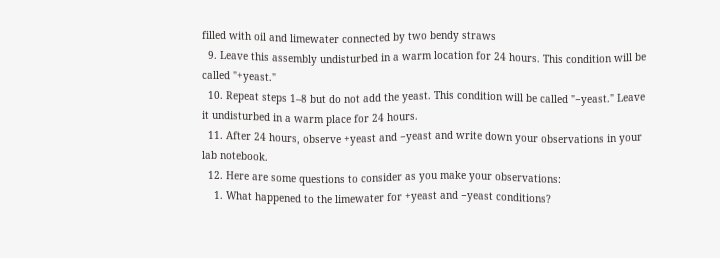filled with oil and limewater connected by two bendy straws
  9. Leave this assembly undisturbed in a warm location for 24 hours. This condition will be called "+yeast."
  10. Repeat steps 1–8 but do not add the yeast. This condition will be called "−yeast." Leave it undisturbed in a warm place for 24 hours.
  11. After 24 hours, observe +yeast and −yeast and write down your observations in your lab notebook.
  12. Here are some questions to consider as you make your observations:
    1. What happened to the limewater for +yeast and −yeast conditions?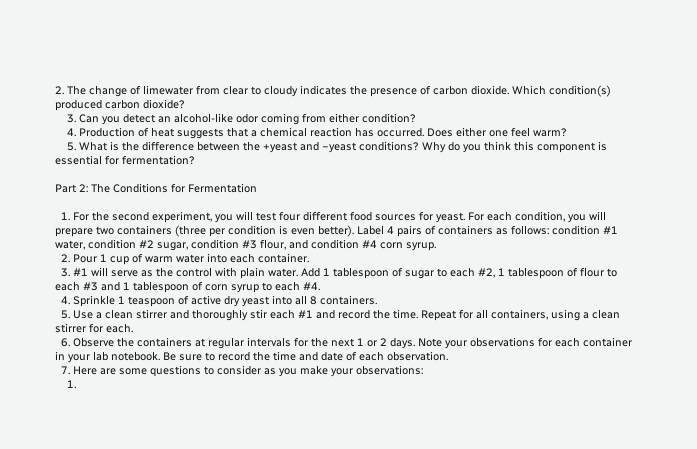2. The change of limewater from clear to cloudy indicates the presence of carbon dioxide. Which condition(s) produced carbon dioxide?
    3. Can you detect an alcohol-like odor coming from either condition?
    4. Production of heat suggests that a chemical reaction has occurred. Does either one feel warm?
    5. What is the difference between the +yeast and −yeast conditions? Why do you think this component is essential for fermentation?

Part 2: The Conditions for Fermentation

  1. For the second experiment, you will test four different food sources for yeast. For each condition, you will prepare two containers (three per condition is even better). Label 4 pairs of containers as follows: condition #1 water, condition #2 sugar, condition #3 flour, and condition #4 corn syrup.
  2. Pour 1 cup of warm water into each container.
  3. #1 will serve as the control with plain water. Add 1 tablespoon of sugar to each #2, 1 tablespoon of flour to each #3 and 1 tablespoon of corn syrup to each #4.
  4. Sprinkle 1 teaspoon of active dry yeast into all 8 containers.
  5. Use a clean stirrer and thoroughly stir each #1 and record the time. Repeat for all containers, using a clean stirrer for each.
  6. Observe the containers at regular intervals for the next 1 or 2 days. Note your observations for each container in your lab notebook. Be sure to record the time and date of each observation.
  7. Here are some questions to consider as you make your observations:
    1.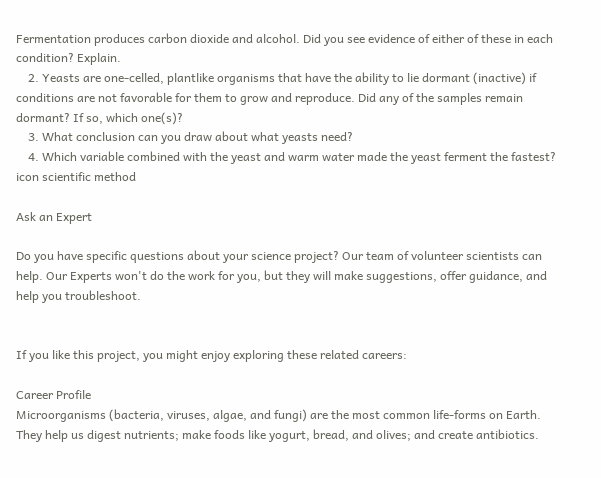Fermentation produces carbon dioxide and alcohol. Did you see evidence of either of these in each condition? Explain.
    2. Yeasts are one-celled, plantlike organisms that have the ability to lie dormant (inactive) if conditions are not favorable for them to grow and reproduce. Did any of the samples remain dormant? If so, which one(s)?
    3. What conclusion can you draw about what yeasts need?
    4. Which variable combined with the yeast and warm water made the yeast ferment the fastest?
icon scientific method

Ask an Expert

Do you have specific questions about your science project? Our team of volunteer scientists can help. Our Experts won't do the work for you, but they will make suggestions, offer guidance, and help you troubleshoot.


If you like this project, you might enjoy exploring these related careers:

Career Profile
Microorganisms (bacteria, viruses, algae, and fungi) are the most common life-forms on Earth. They help us digest nutrients; make foods like yogurt, bread, and olives; and create antibiotics.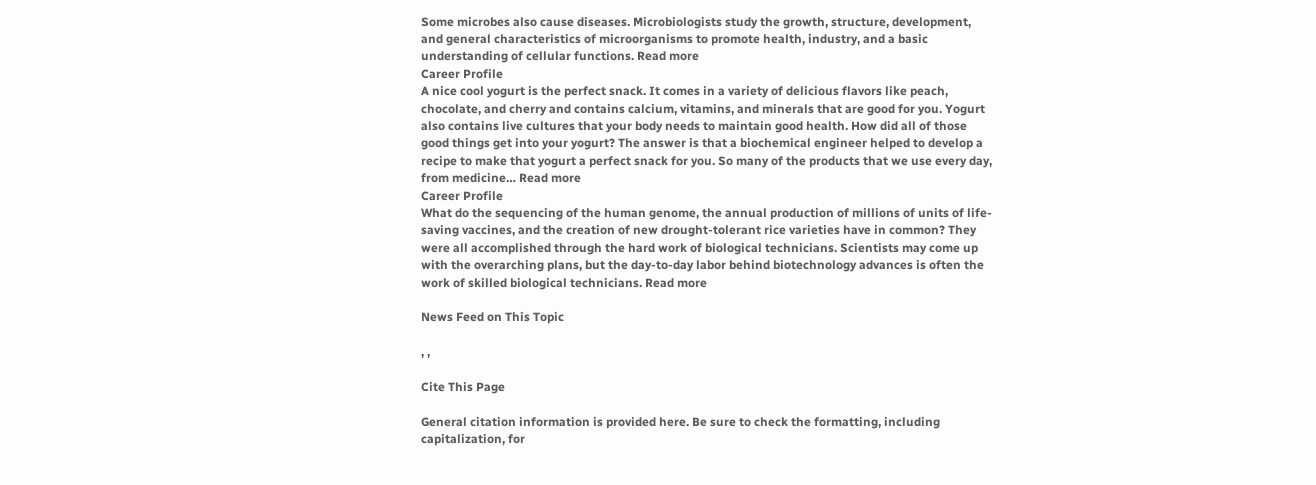Some microbes also cause diseases. Microbiologists study the growth, structure, development, and general characteristics of microorganisms to promote health, industry, and a basic understanding of cellular functions. Read more
Career Profile
A nice cool yogurt is the perfect snack. It comes in a variety of delicious flavors like peach, chocolate, and cherry and contains calcium, vitamins, and minerals that are good for you. Yogurt also contains live cultures that your body needs to maintain good health. How did all of those good things get into your yogurt? The answer is that a biochemical engineer helped to develop a recipe to make that yogurt a perfect snack for you. So many of the products that we use every day, from medicine… Read more
Career Profile
What do the sequencing of the human genome, the annual production of millions of units of life-saving vaccines, and the creation of new drought-tolerant rice varieties have in common? They were all accomplished through the hard work of biological technicians. Scientists may come up with the overarching plans, but the day-to-day labor behind biotechnology advances is often the work of skilled biological technicians. Read more

News Feed on This Topic

, ,

Cite This Page

General citation information is provided here. Be sure to check the formatting, including capitalization, for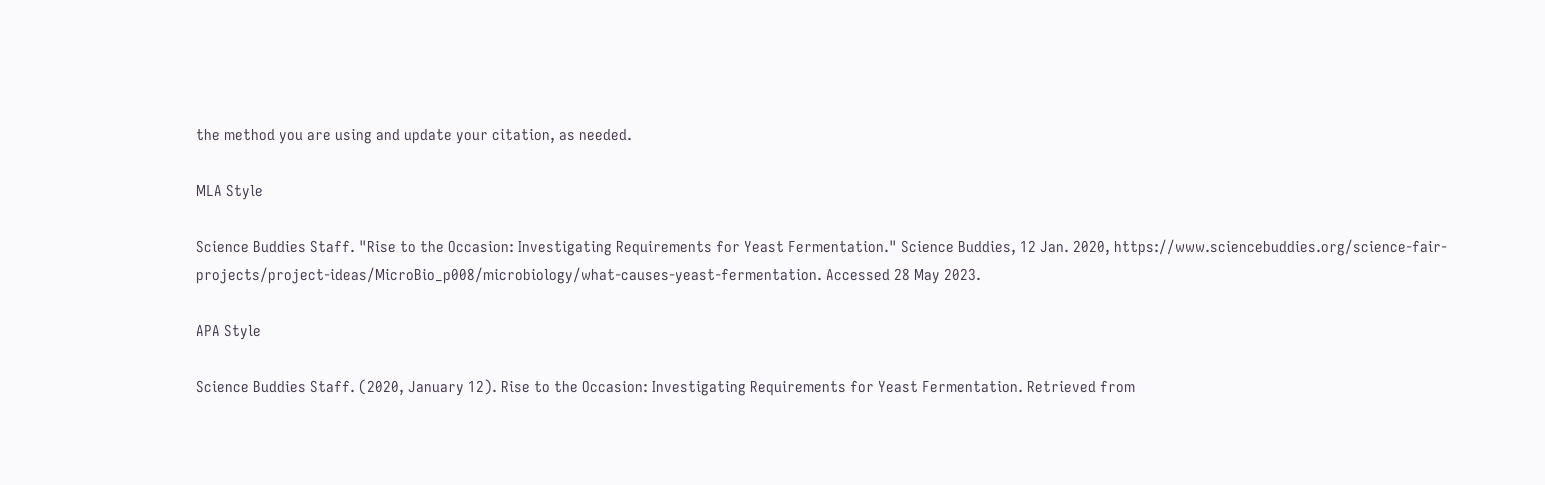the method you are using and update your citation, as needed.

MLA Style

Science Buddies Staff. "Rise to the Occasion: Investigating Requirements for Yeast Fermentation." Science Buddies, 12 Jan. 2020, https://www.sciencebuddies.org/science-fair-projects/project-ideas/MicroBio_p008/microbiology/what-causes-yeast-fermentation. Accessed 28 May 2023.

APA Style

Science Buddies Staff. (2020, January 12). Rise to the Occasion: Investigating Requirements for Yeast Fermentation. Retrieved from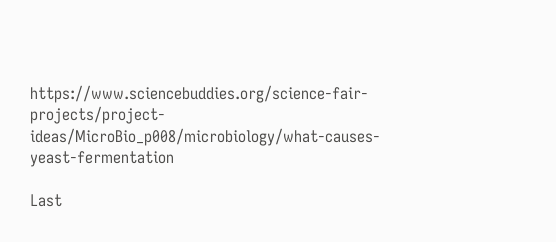https://www.sciencebuddies.org/science-fair-projects/project-ideas/MicroBio_p008/microbiology/what-causes-yeast-fermentation

Last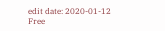edit date: 2020-01-12
Free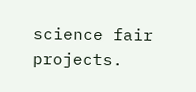science fair projects.